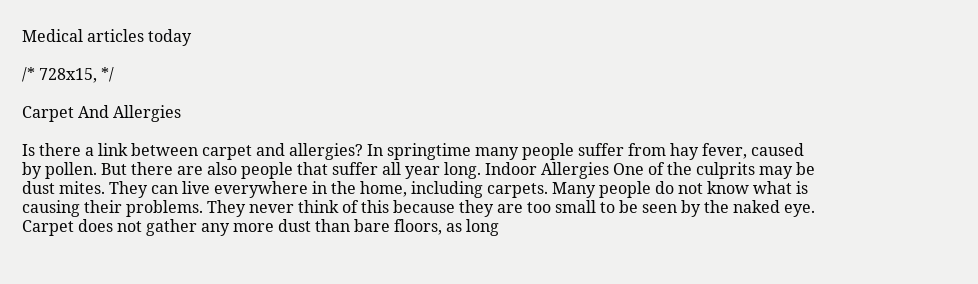Medical articles today

/* 728x15, */

Carpet And Allergies

Is there a link between carpet and allergies? In springtime many people suffer from hay fever, caused by pollen. But there are also people that suffer all year long. Indoor Allergies One of the culprits may be dust mites. They can live everywhere in the home, including carpets. Many people do not know what is causing their problems. They never think of this because they are too small to be seen by the naked eye. Carpet does not gather any more dust than bare floors, as long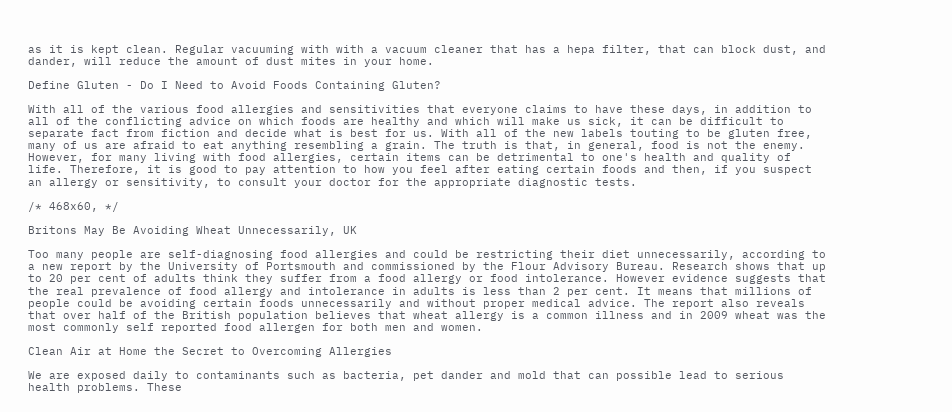as it is kept clean. Regular vacuuming with with a vacuum cleaner that has a hepa filter, that can block dust, and dander, will reduce the amount of dust mites in your home.

Define Gluten - Do I Need to Avoid Foods Containing Gluten?

With all of the various food allergies and sensitivities that everyone claims to have these days, in addition to all of the conflicting advice on which foods are healthy and which will make us sick, it can be difficult to separate fact from fiction and decide what is best for us. With all of the new labels touting to be gluten free, many of us are afraid to eat anything resembling a grain. The truth is that, in general, food is not the enemy. However, for many living with food allergies, certain items can be detrimental to one's health and quality of life. Therefore, it is good to pay attention to how you feel after eating certain foods and then, if you suspect an allergy or sensitivity, to consult your doctor for the appropriate diagnostic tests.

/* 468x60, */

Britons May Be Avoiding Wheat Unnecessarily, UK

Too many people are self-diagnosing food allergies and could be restricting their diet unnecessarily, according to a new report by the University of Portsmouth and commissioned by the Flour Advisory Bureau. Research shows that up to 20 per cent of adults think they suffer from a food allergy or food intolerance. However evidence suggests that the real prevalence of food allergy and intolerance in adults is less than 2 per cent. It means that millions of people could be avoiding certain foods unnecessarily and without proper medical advice. The report also reveals that over half of the British population believes that wheat allergy is a common illness and in 2009 wheat was the most commonly self reported food allergen for both men and women.

Clean Air at Home the Secret to Overcoming Allergies

We are exposed daily to contaminants such as bacteria, pet dander and mold that can possible lead to serious health problems. These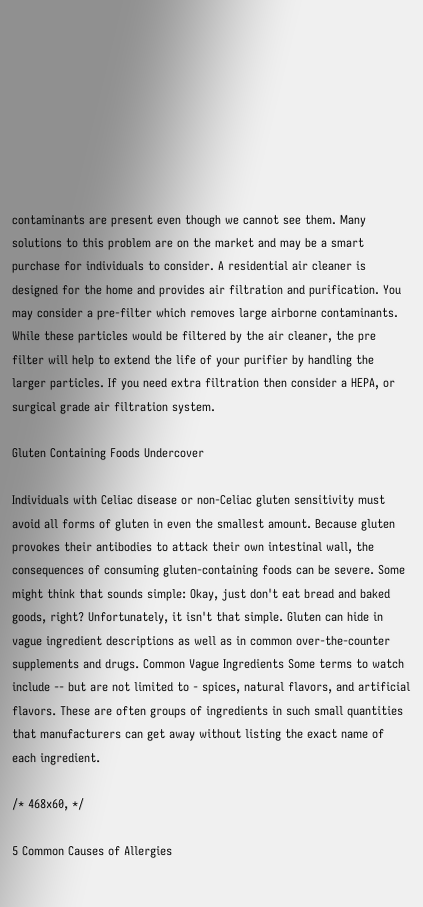contaminants are present even though we cannot see them. Many solutions to this problem are on the market and may be a smart purchase for individuals to consider. A residential air cleaner is designed for the home and provides air filtration and purification. You may consider a pre-filter which removes large airborne contaminants. While these particles would be filtered by the air cleaner, the pre filter will help to extend the life of your purifier by handling the larger particles. If you need extra filtration then consider a HEPA, or surgical grade air filtration system.

Gluten Containing Foods Undercover

Individuals with Celiac disease or non-Celiac gluten sensitivity must avoid all forms of gluten in even the smallest amount. Because gluten provokes their antibodies to attack their own intestinal wall, the consequences of consuming gluten-containing foods can be severe. Some might think that sounds simple: Okay, just don't eat bread and baked goods, right? Unfortunately, it isn't that simple. Gluten can hide in vague ingredient descriptions as well as in common over-the-counter supplements and drugs. Common Vague Ingredients Some terms to watch include -- but are not limited to - spices, natural flavors, and artificial flavors. These are often groups of ingredients in such small quantities that manufacturers can get away without listing the exact name of each ingredient.

/* 468x60, */

5 Common Causes of Allergies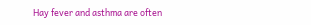Hay fever and asthma are often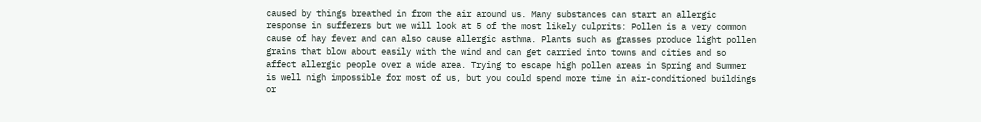caused by things breathed in from the air around us. Many substances can start an allergic response in sufferers but we will look at 5 of the most likely culprits: Pollen is a very common cause of hay fever and can also cause allergic asthma. Plants such as grasses produce light pollen grains that blow about easily with the wind and can get carried into towns and cities and so affect allergic people over a wide area. Trying to escape high pollen areas in Spring and Summer is well nigh impossible for most of us, but you could spend more time in air-conditioned buildings or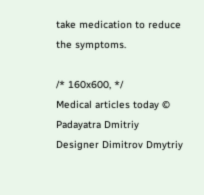take medication to reduce the symptoms.

/* 160x600, */
Medical articles today © Padayatra Dmitriy
Designer Dimitrov Dmytriy